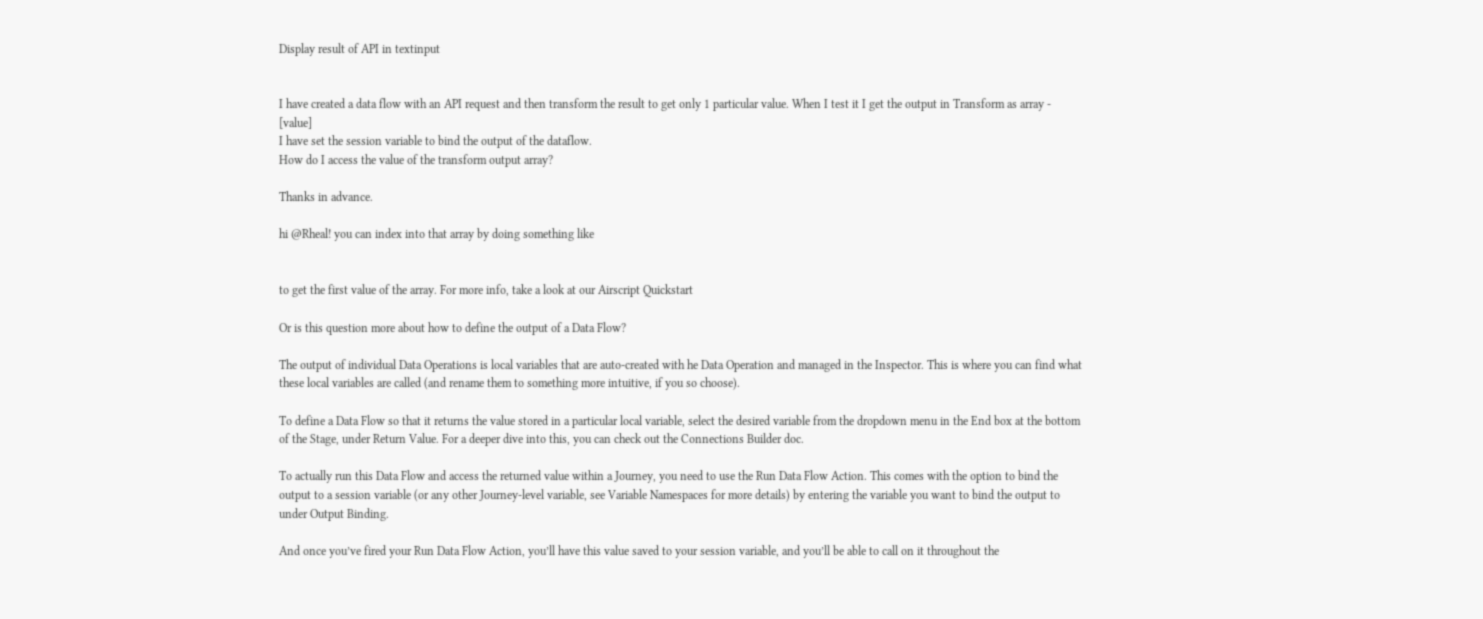Display result of API in textinput


I have created a data flow with an API request and then transform the result to get only 1 particular value. When I test it I get the output in Transform as array - [value]
I have set the session variable to bind the output of the dataflow.
How do I access the value of the transform output array?

Thanks in advance.

hi @Rheal! you can index into that array by doing something like


to get the first value of the array. For more info, take a look at our Airscript Quickstart

Or is this question more about how to define the output of a Data Flow?

The output of individual Data Operations is local variables that are auto-created with he Data Operation and managed in the Inspector. This is where you can find what these local variables are called (and rename them to something more intuitive, if you so choose).

To define a Data Flow so that it returns the value stored in a particular local variable, select the desired variable from the dropdown menu in the End box at the bottom of the Stage, under Return Value. For a deeper dive into this, you can check out the Connections Builder doc.

To actually run this Data Flow and access the returned value within a Journey, you need to use the Run Data Flow Action. This comes with the option to bind the output to a session variable (or any other Journey-level variable, see Variable Namespaces for more details) by entering the variable you want to bind the output to under Output Binding.

And once you’ve fired your Run Data Flow Action, you’ll have this value saved to your session variable, and you’ll be able to call on it throughout the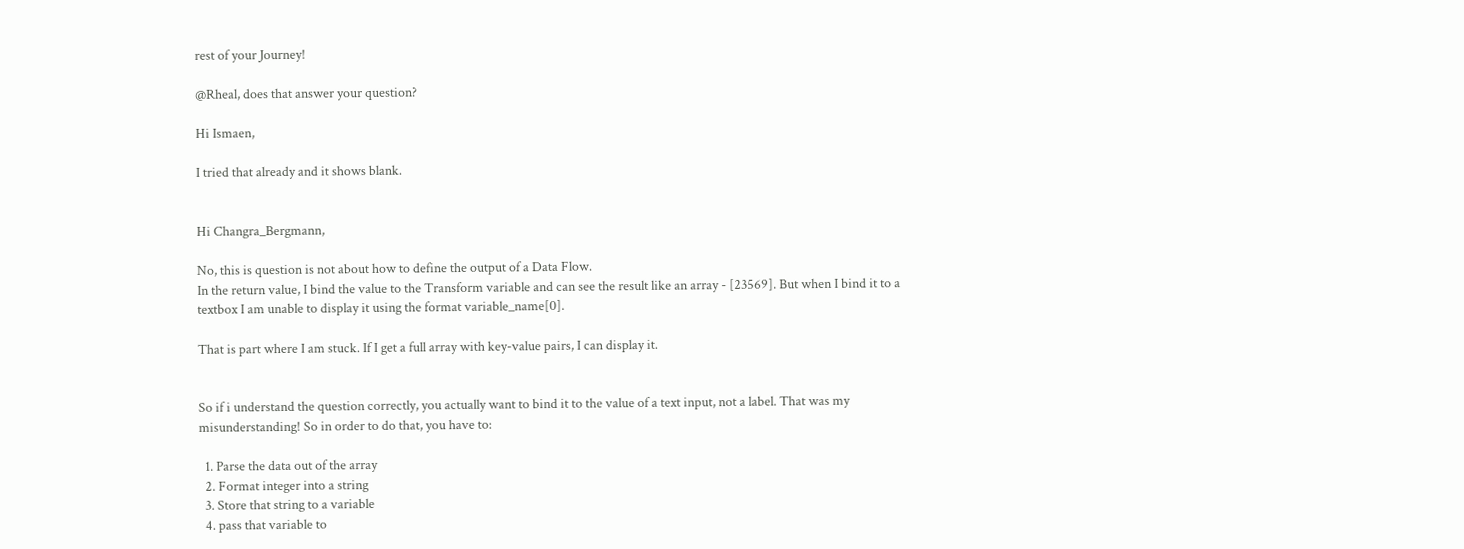rest of your Journey!

@Rheal, does that answer your question?

Hi Ismaen,

I tried that already and it shows blank.


Hi Changra_Bergmann,

No, this is question is not about how to define the output of a Data Flow.
In the return value, I bind the value to the Transform variable and can see the result like an array - [23569]. But when I bind it to a textbox I am unable to display it using the format variable_name[0].

That is part where I am stuck. If I get a full array with key-value pairs, I can display it.


So if i understand the question correctly, you actually want to bind it to the value of a text input, not a label. That was my misunderstanding! So in order to do that, you have to:

  1. Parse the data out of the array
  2. Format integer into a string
  3. Store that string to a variable
  4. pass that variable to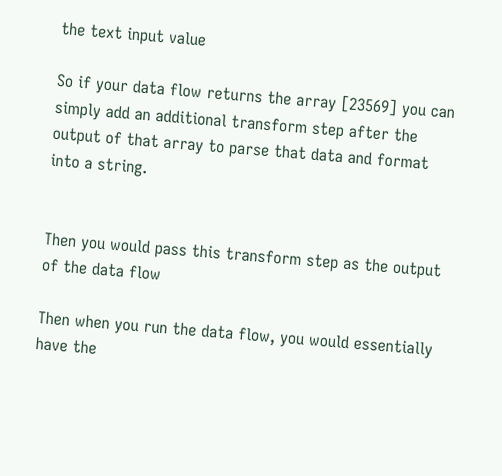the text input value

So if your data flow returns the array [23569] you can simply add an additional transform step after the output of that array to parse that data and format into a string.


Then you would pass this transform step as the output of the data flow

Then when you run the data flow, you would essentially have the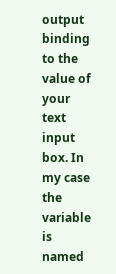output binding to the value of your text input box. In my case the variable is named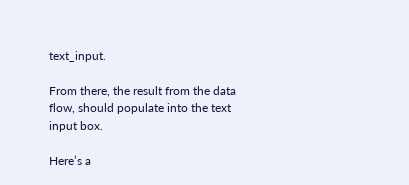text_input.

From there, the result from the data flow, should populate into the text input box.

Here’s a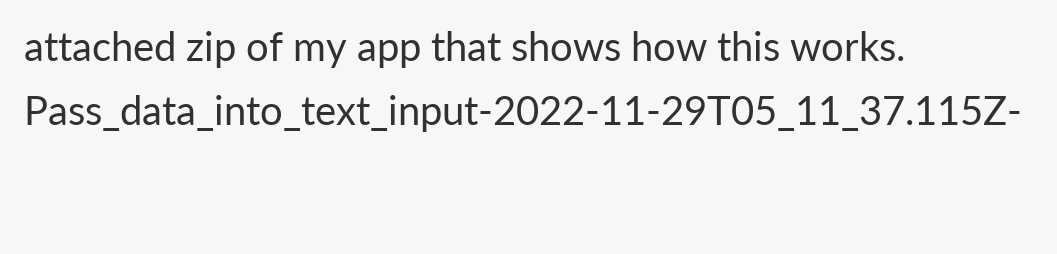attached zip of my app that shows how this works.
Pass_data_into_text_input-2022-11-29T05_11_37.115Z-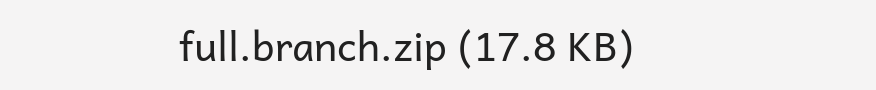full.branch.zip (17.8 KB)